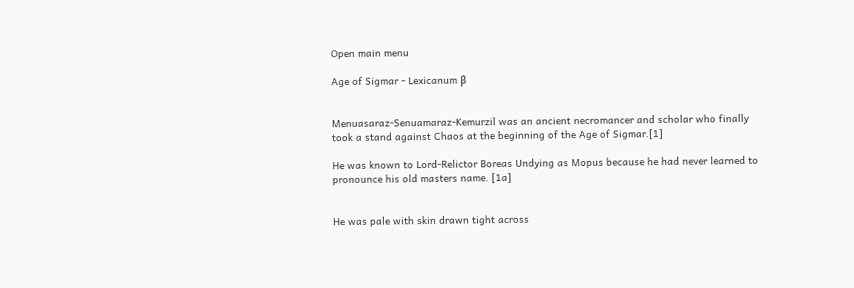Open main menu

Age of Sigmar - Lexicanum β


Menuasaraz-Senuamaraz-Kemurzil was an ancient necromancer and scholar who finally took a stand against Chaos at the beginning of the Age of Sigmar.[1]

He was known to Lord-Relictor Boreas Undying as Mopus because he had never learned to pronounce his old masters name. [1a]


He was pale with skin drawn tight across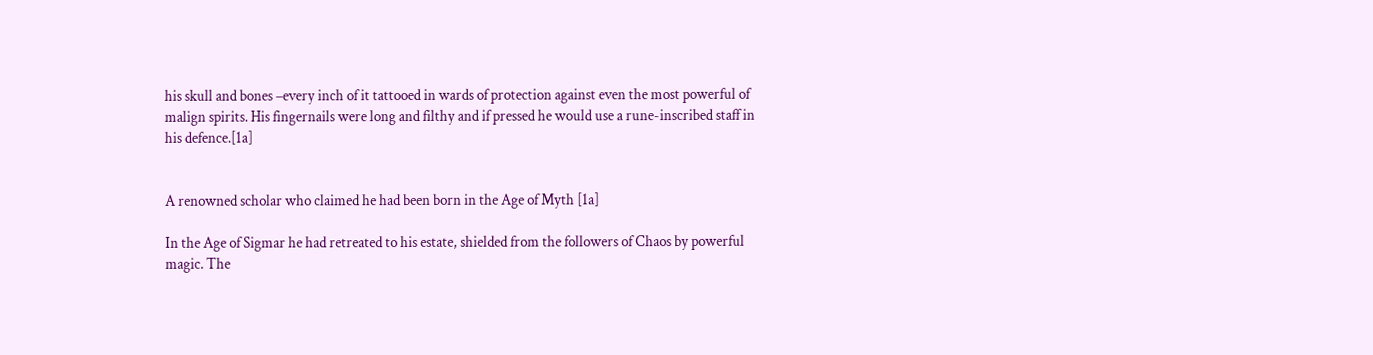his skull and bones –every inch of it tattooed in wards of protection against even the most powerful of malign spirits. His fingernails were long and filthy and if pressed he would use a rune-inscribed staff in his defence.[1a]


A renowned scholar who claimed he had been born in the Age of Myth [1a]

In the Age of Sigmar he had retreated to his estate, shielded from the followers of Chaos by powerful magic. The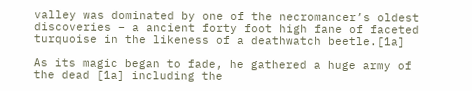valley was dominated by one of the necromancer’s oldest discoveries – a ancient forty foot high fane of faceted turquoise in the likeness of a deathwatch beetle.[1a]

As its magic began to fade, he gathered a huge army of the dead [1a] including the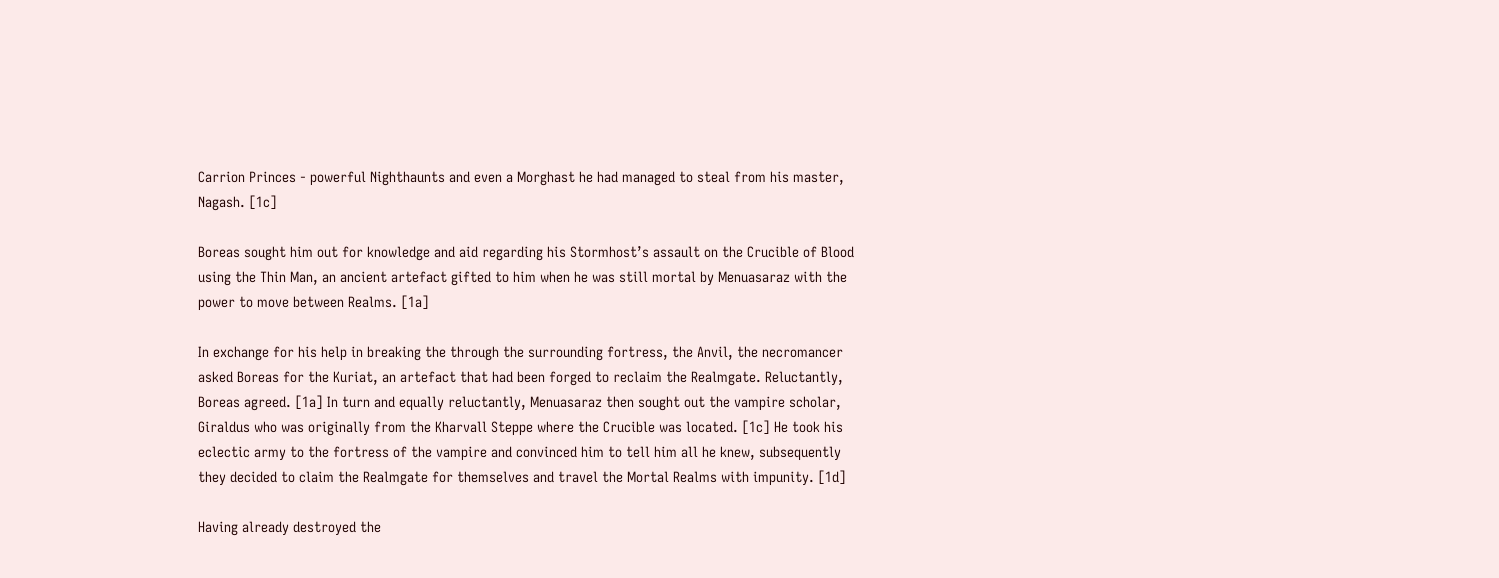Carrion Princes - powerful Nighthaunts and even a Morghast he had managed to steal from his master, Nagash. [1c]

Boreas sought him out for knowledge and aid regarding his Stormhost’s assault on the Crucible of Blood using the Thin Man, an ancient artefact gifted to him when he was still mortal by Menuasaraz with the power to move between Realms. [1a]

In exchange for his help in breaking the through the surrounding fortress, the Anvil, the necromancer asked Boreas for the Kuriat, an artefact that had been forged to reclaim the Realmgate. Reluctantly, Boreas agreed. [1a] In turn and equally reluctantly, Menuasaraz then sought out the vampire scholar, Giraldus who was originally from the Kharvall Steppe where the Crucible was located. [1c] He took his eclectic army to the fortress of the vampire and convinced him to tell him all he knew, subsequently they decided to claim the Realmgate for themselves and travel the Mortal Realms with impunity. [1d]

Having already destroyed the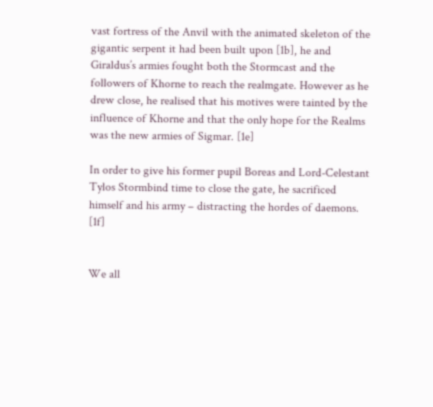vast fortress of the Anvil with the animated skeleton of the gigantic serpent it had been built upon [1b], he and Giraldus’s armies fought both the Stormcast and the followers of Khorne to reach the realmgate. However as he drew close, he realised that his motives were tainted by the influence of Khorne and that the only hope for the Realms was the new armies of Sigmar. [1e]

In order to give his former pupil Boreas and Lord-Celestant Tylos Stormbind time to close the gate, he sacrificed himself and his army – distracting the hordes of daemons. [1f]


We all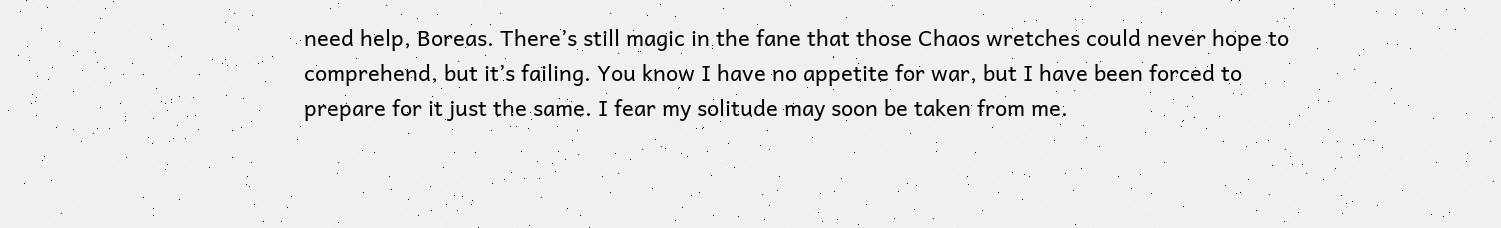need help, Boreas. There’s still magic in the fane that those Chaos wretches could never hope to comprehend, but it’s failing. You know I have no appetite for war, but I have been forced to prepare for it just the same. I fear my solitude may soon be taken from me.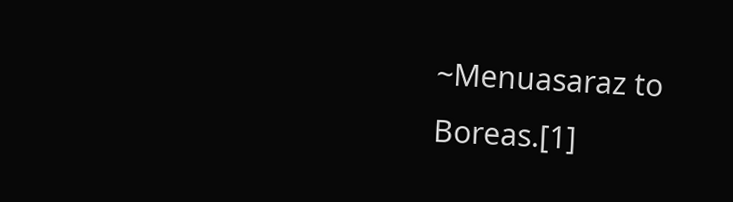~Menuasaraz to Boreas.[1]